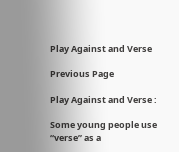Play Against and Verse

Previous Page

Play Against and Verse :

Some young people use “verse” as a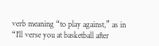verb meaning “to play against,” as in “I’ll verse you at basketball after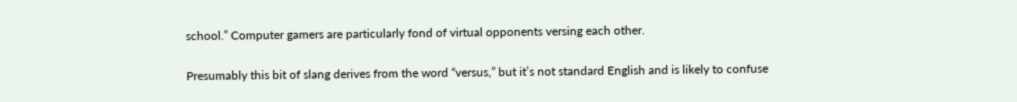school.” Computer gamers are particularly fond of virtual opponents versing each other.

Presumably this bit of slang derives from the word “versus,” but it’s not standard English and is likely to confuse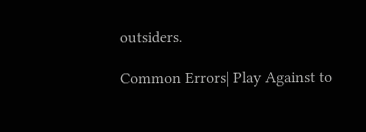outsiders.

Common Errors| Play Against to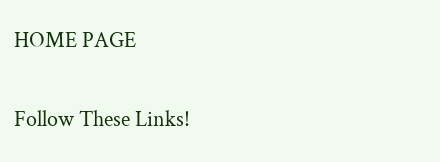HOME PAGE

Follow These Links!